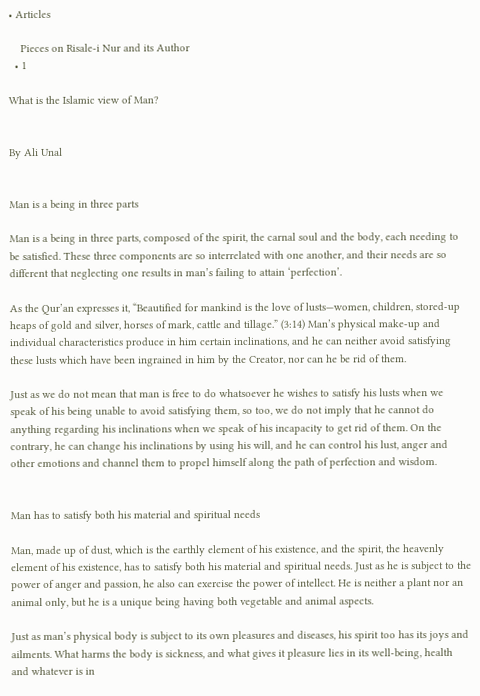• Articles

    Pieces on Risale-i Nur and its Author
  • 1

What is the Islamic view of Man?


By Ali Unal


Man is a being in three parts

Man is a being in three parts, composed of the spirit, the carnal soul and the body, each needing to be satisfied. These three components are so interrelated with one another, and their needs are so different that neglecting one results in man’s failing to attain ‘perfection’.

As the Qur’an expresses it, “Beautified for mankind is the love of lusts—women, children, stored-up heaps of gold and silver, horses of mark, cattle and tillage.” (3:14) Man’s physical make-up and individual characteristics produce in him certain inclinations, and he can neither avoid satisfying these lusts which have been ingrained in him by the Creator, nor can he be rid of them.

Just as we do not mean that man is free to do whatsoever he wishes to satisfy his lusts when we speak of his being unable to avoid satisfying them, so too, we do not imply that he cannot do anything regarding his inclinations when we speak of his incapacity to get rid of them. On the contrary, he can change his inclinations by using his will, and he can control his lust, anger and other emotions and channel them to propel himself along the path of perfection and wisdom.


Man has to satisfy both his material and spiritual needs

Man, made up of dust, which is the earthly element of his existence, and the spirit, the heavenly element of his existence, has to satisfy both his material and spiritual needs. Just as he is subject to the power of anger and passion, he also can exercise the power of intellect. He is neither a plant nor an animal only, but he is a unique being having both vegetable and animal aspects.

Just as man’s physical body is subject to its own pleasures and diseases, his spirit too has its joys and ailments. What harms the body is sickness, and what gives it pleasure lies in its well-being, health and whatever is in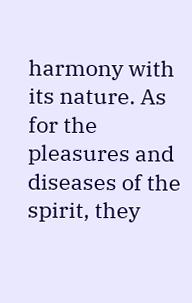harmony with its nature. As for the pleasures and diseases of the spirit, they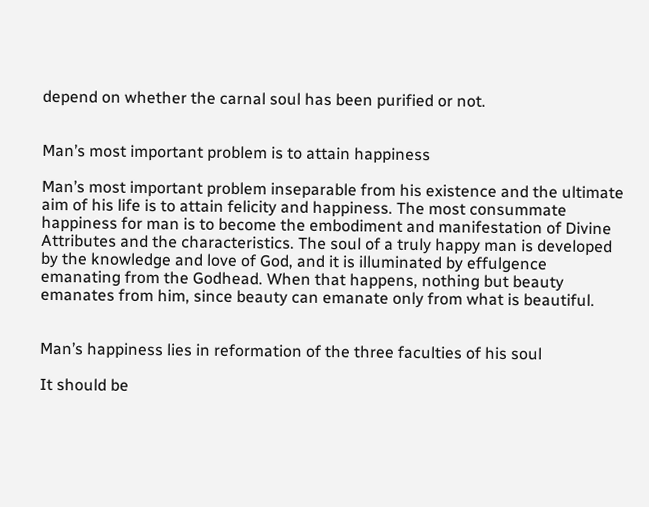depend on whether the carnal soul has been purified or not.


Man’s most important problem is to attain happiness

Man’s most important problem inseparable from his existence and the ultimate aim of his life is to attain felicity and happiness. The most consummate happiness for man is to become the embodiment and manifestation of Divine Attributes and the characteristics. The soul of a truly happy man is developed by the knowledge and love of God, and it is illuminated by effulgence emanating from the Godhead. When that happens, nothing but beauty emanates from him, since beauty can emanate only from what is beautiful.


Man’s happiness lies in reformation of the three faculties of his soul

It should be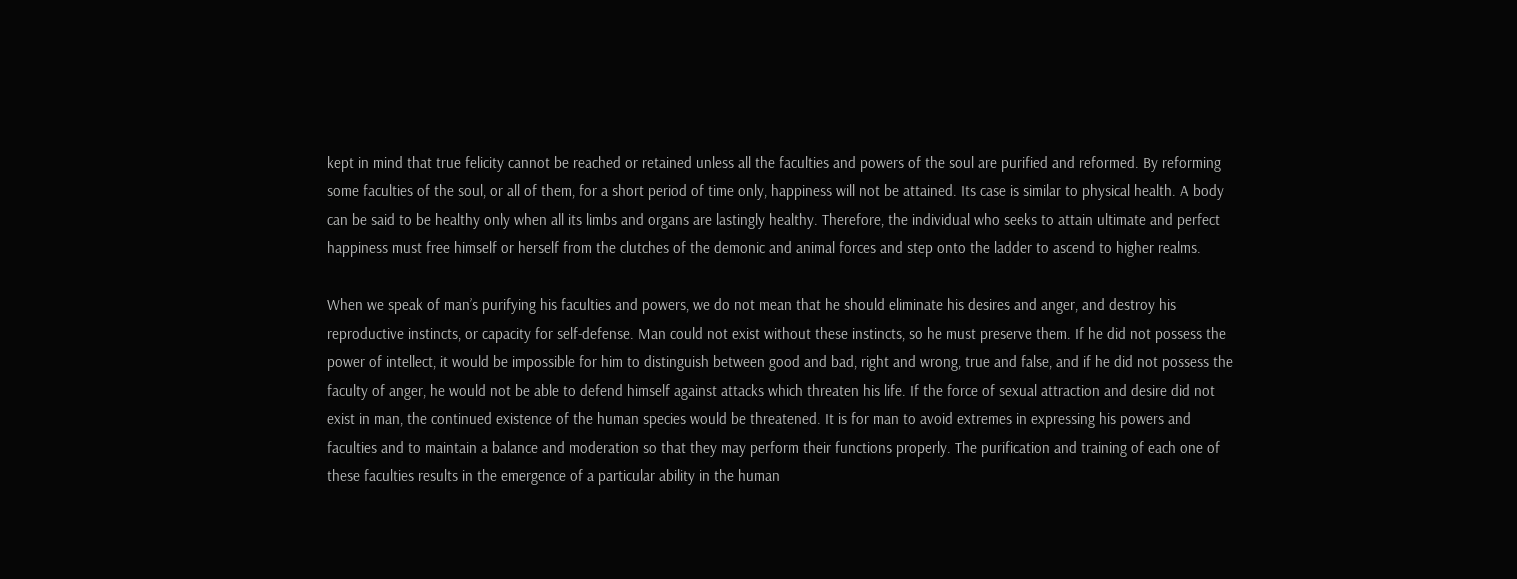kept in mind that true felicity cannot be reached or retained unless all the faculties and powers of the soul are purified and reformed. By reforming some faculties of the soul, or all of them, for a short period of time only, happiness will not be attained. Its case is similar to physical health. A body can be said to be healthy only when all its limbs and organs are lastingly healthy. Therefore, the individual who seeks to attain ultimate and perfect happiness must free himself or herself from the clutches of the demonic and animal forces and step onto the ladder to ascend to higher realms.

When we speak of man’s purifying his faculties and powers, we do not mean that he should eliminate his desires and anger, and destroy his reproductive instincts, or capacity for self-defense. Man could not exist without these instincts, so he must preserve them. If he did not possess the power of intellect, it would be impossible for him to distinguish between good and bad, right and wrong, true and false, and if he did not possess the faculty of anger, he would not be able to defend himself against attacks which threaten his life. If the force of sexual attraction and desire did not exist in man, the continued existence of the human species would be threatened. It is for man to avoid extremes in expressing his powers and faculties and to maintain a balance and moderation so that they may perform their functions properly. The purification and training of each one of these faculties results in the emergence of a particular ability in the human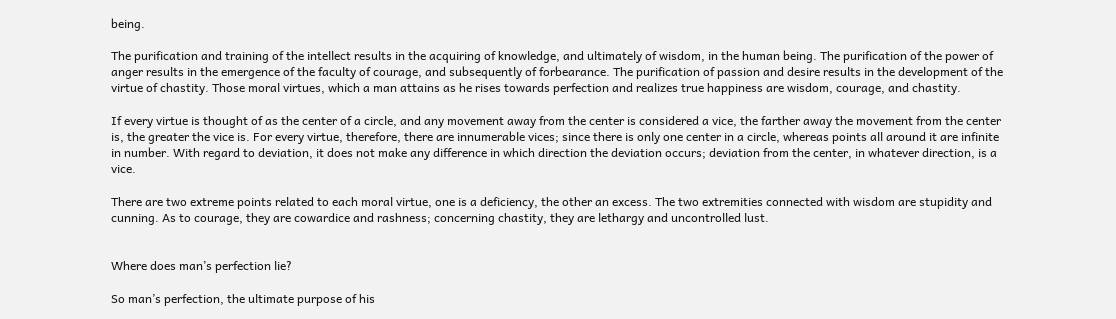being.

The purification and training of the intellect results in the acquiring of knowledge, and ultimately of wisdom, in the human being. The purification of the power of anger results in the emergence of the faculty of courage, and subsequently of forbearance. The purification of passion and desire results in the development of the virtue of chastity. Those moral virtues, which a man attains as he rises towards perfection and realizes true happiness are wisdom, courage, and chastity.

If every virtue is thought of as the center of a circle, and any movement away from the center is considered a vice, the farther away the movement from the center is, the greater the vice is. For every virtue, therefore, there are innumerable vices; since there is only one center in a circle, whereas points all around it are infinite in number. With regard to deviation, it does not make any difference in which direction the deviation occurs; deviation from the center, in whatever direction, is a vice.

There are two extreme points related to each moral virtue, one is a deficiency, the other an excess. The two extremities connected with wisdom are stupidity and cunning. As to courage, they are cowardice and rashness; concerning chastity, they are lethargy and uncontrolled lust.


Where does man’s perfection lie?

So man’s perfection, the ultimate purpose of his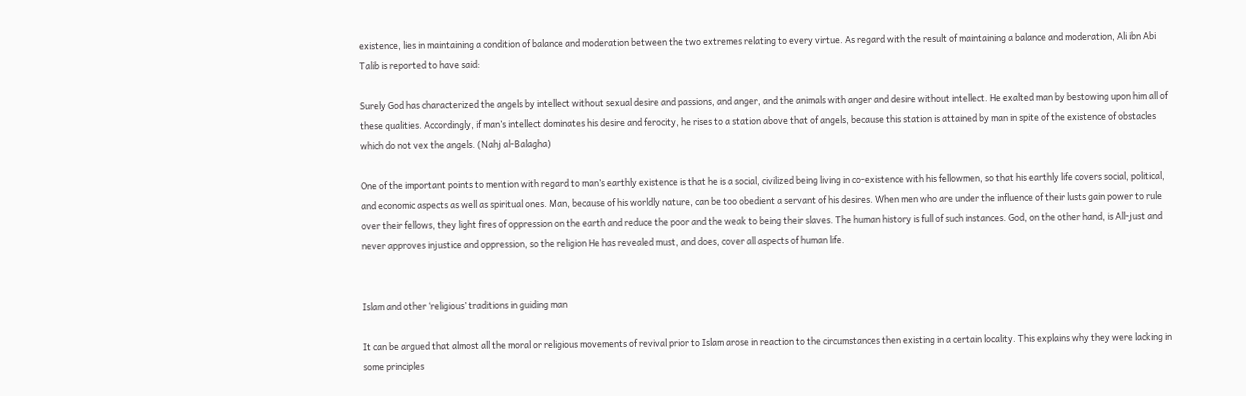existence, lies in maintaining a condition of balance and moderation between the two extremes relating to every virtue. As regard with the result of maintaining a balance and moderation, Ali ibn Abi Talib is reported to have said:

Surely God has characterized the angels by intellect without sexual desire and passions, and anger, and the animals with anger and desire without intellect. He exalted man by bestowing upon him all of these qualities. Accordingly, if man’s intellect dominates his desire and ferocity, he rises to a station above that of angels, because this station is attained by man in spite of the existence of obstacles which do not vex the angels. (Nahj al-Balagha)

One of the important points to mention with regard to man’s earthly existence is that he is a social, civilized being living in co-existence with his fellowmen, so that his earthly life covers social, political, and economic aspects as well as spiritual ones. Man, because of his worldly nature, can be too obedient a servant of his desires. When men who are under the influence of their lusts gain power to rule over their fellows, they light fires of oppression on the earth and reduce the poor and the weak to being their slaves. The human history is full of such instances. God, on the other hand, is All-just and never approves injustice and oppression, so the religion He has revealed must, and does, cover all aspects of human life.


Islam and other ‘religious’ traditions in guiding man

It can be argued that almost all the moral or religious movements of revival prior to Islam arose in reaction to the circumstances then existing in a certain locality. This explains why they were lacking in some principles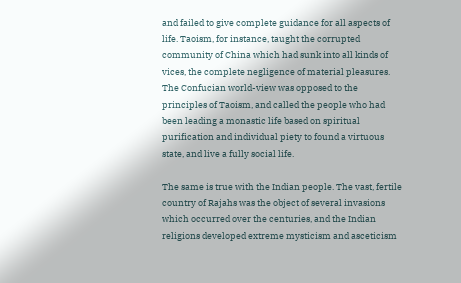and failed to give complete guidance for all aspects of life. Taoism, for instance, taught the corrupted community of China which had sunk into all kinds of vices, the complete negligence of material pleasures. The Confucian world-view was opposed to the principles of Taoism, and called the people who had been leading a monastic life based on spiritual purification and individual piety to found a virtuous state, and live a fully social life.

The same is true with the Indian people. The vast, fertile country of Rajahs was the object of several invasions which occurred over the centuries, and the Indian religions developed extreme mysticism and asceticism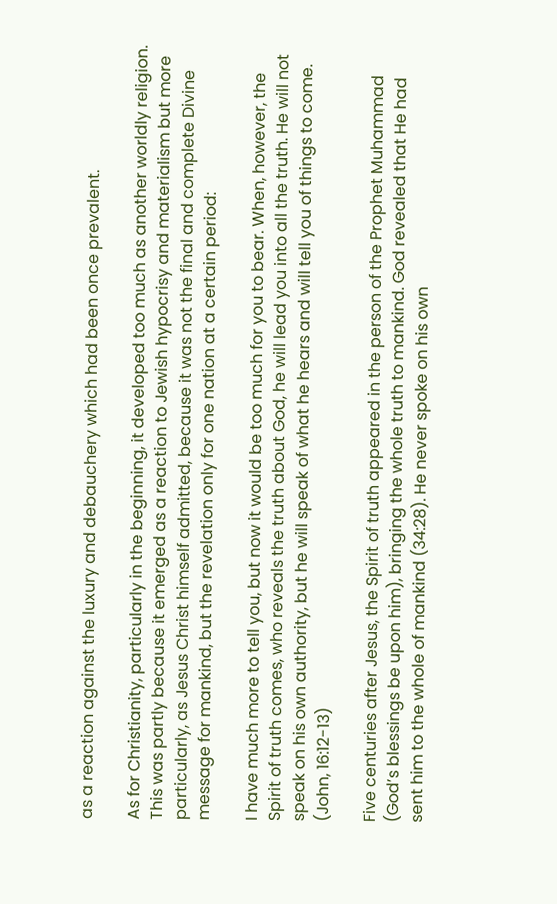as a reaction against the luxury and debauchery which had been once prevalent.

As for Christianity, particularly in the beginning, it developed too much as another worldly religion. This was partly because it emerged as a reaction to Jewish hypocrisy and materialism but more particularly, as Jesus Christ himself admitted, because it was not the final and complete Divine message for mankind, but the revelation only for one nation at a certain period:

I have much more to tell you, but now it would be too much for you to bear. When, however, the Spirit of truth comes, who reveals the truth about God, he will lead you into all the truth. He will not speak on his own authority, but he will speak of what he hears and will tell you of things to come. (John, 16:12-13)

Five centuries after Jesus, the Spirit of truth appeared in the person of the Prophet Muhammad (God’s blessings be upon him), bringing the whole truth to mankind. God revealed that He had sent him to the whole of mankind (34:28). He never spoke on his own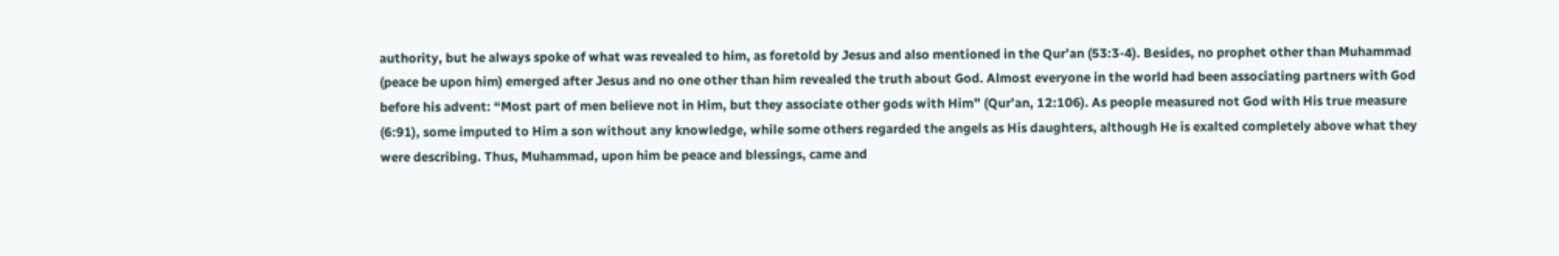authority, but he always spoke of what was revealed to him, as foretold by Jesus and also mentioned in the Qur’an (53:3-4). Besides, no prophet other than Muhammad (peace be upon him) emerged after Jesus and no one other than him revealed the truth about God. Almost everyone in the world had been associating partners with God before his advent: “Most part of men believe not in Him, but they associate other gods with Him” (Qur’an, 12:106). As people measured not God with His true measure (6:91), some imputed to Him a son without any knowledge, while some others regarded the angels as His daughters, although He is exalted completely above what they were describing. Thus, Muhammad, upon him be peace and blessings, came and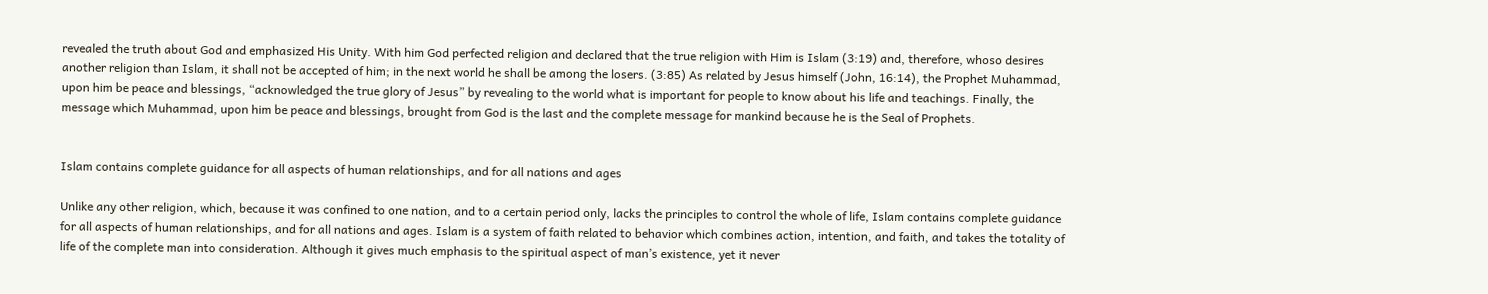revealed the truth about God and emphasized His Unity. With him God perfected religion and declared that the true religion with Him is Islam (3:19) and, therefore, whoso desires another religion than Islam, it shall not be accepted of him; in the next world he shall be among the losers. (3:85) As related by Jesus himself (John, 16:14), the Prophet Muhammad, upon him be peace and blessings, “acknowledged the true glory of Jesus” by revealing to the world what is important for people to know about his life and teachings. Finally, the message which Muhammad, upon him be peace and blessings, brought from God is the last and the complete message for mankind because he is the Seal of Prophets.


Islam contains complete guidance for all aspects of human relationships, and for all nations and ages

Unlike any other religion, which, because it was confined to one nation, and to a certain period only, lacks the principles to control the whole of life, Islam contains complete guidance for all aspects of human relationships, and for all nations and ages. Islam is a system of faith related to behavior which combines action, intention, and faith, and takes the totality of life of the complete man into consideration. Although it gives much emphasis to the spiritual aspect of man’s existence, yet it never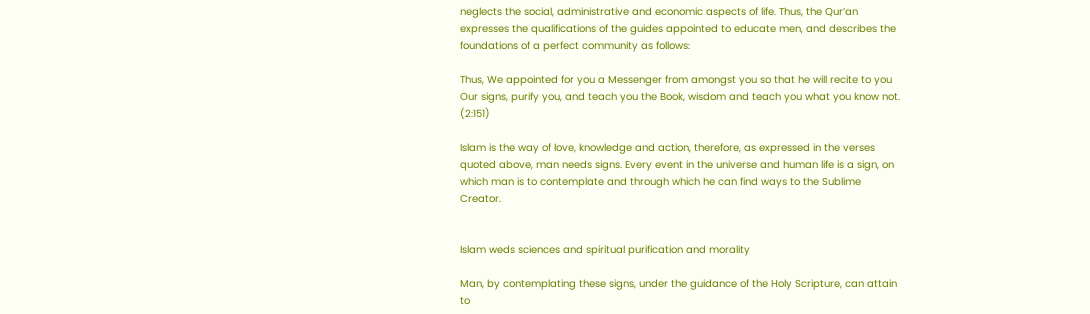neglects the social, administrative and economic aspects of life. Thus, the Qur’an expresses the qualifications of the guides appointed to educate men, and describes the foundations of a perfect community as follows:

Thus, We appointed for you a Messenger from amongst you so that he will recite to you Our signs, purify you, and teach you the Book, wisdom and teach you what you know not. (2:151)

Islam is the way of love, knowledge and action, therefore, as expressed in the verses quoted above, man needs signs. Every event in the universe and human life is a sign, on which man is to contemplate and through which he can find ways to the Sublime Creator.


Islam weds sciences and spiritual purification and morality

Man, by contemplating these signs, under the guidance of the Holy Scripture, can attain to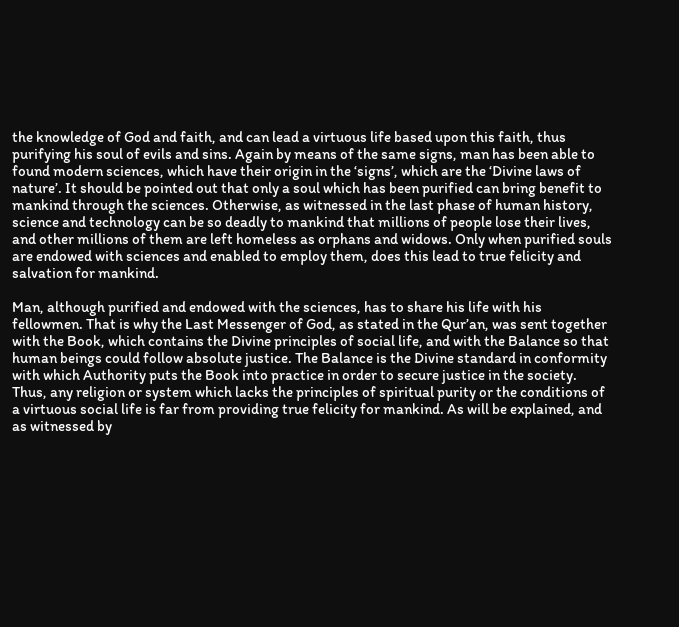the knowledge of God and faith, and can lead a virtuous life based upon this faith, thus purifying his soul of evils and sins. Again by means of the same signs, man has been able to found modern sciences, which have their origin in the ‘signs’, which are the ‘Divine laws of nature’. It should be pointed out that only a soul which has been purified can bring benefit to mankind through the sciences. Otherwise, as witnessed in the last phase of human history, science and technology can be so deadly to mankind that millions of people lose their lives, and other millions of them are left homeless as orphans and widows. Only when purified souls are endowed with sciences and enabled to employ them, does this lead to true felicity and salvation for mankind.

Man, although purified and endowed with the sciences, has to share his life with his fellowmen. That is why the Last Messenger of God, as stated in the Qur’an, was sent together with the Book, which contains the Divine principles of social life, and with the Balance so that human beings could follow absolute justice. The Balance is the Divine standard in conformity with which Authority puts the Book into practice in order to secure justice in the society. Thus, any religion or system which lacks the principles of spiritual purity or the conditions of a virtuous social life is far from providing true felicity for mankind. As will be explained, and as witnessed by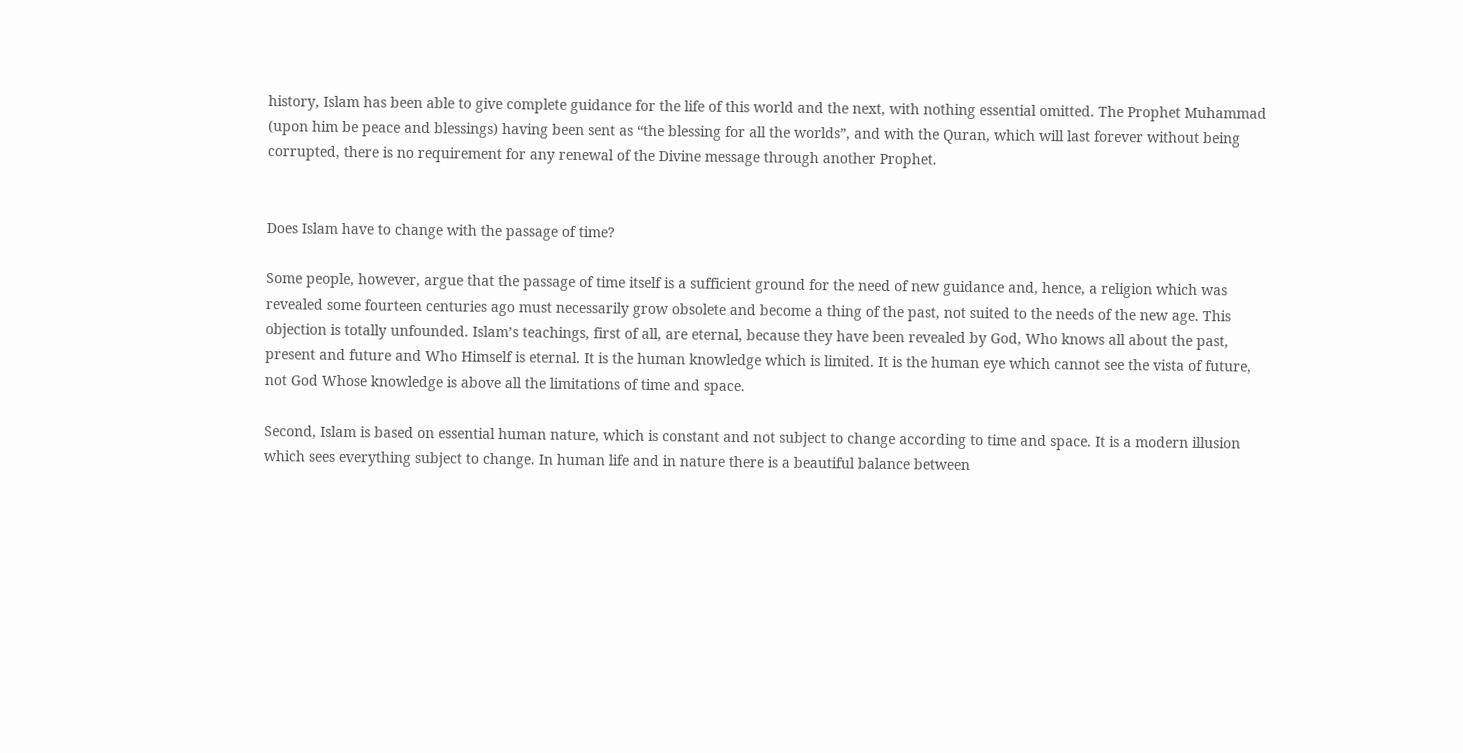history, Islam has been able to give complete guidance for the life of this world and the next, with nothing essential omitted. The Prophet Muhammad (upon him be peace and blessings) having been sent as “the blessing for all the worlds”, and with the Quran, which will last forever without being corrupted, there is no requirement for any renewal of the Divine message through another Prophet.


Does Islam have to change with the passage of time?

Some people, however, argue that the passage of time itself is a sufficient ground for the need of new guidance and, hence, a religion which was revealed some fourteen centuries ago must necessarily grow obsolete and become a thing of the past, not suited to the needs of the new age. This objection is totally unfounded. Islam’s teachings, first of all, are eternal, because they have been revealed by God, Who knows all about the past, present and future and Who Himself is eternal. It is the human knowledge which is limited. It is the human eye which cannot see the vista of future, not God Whose knowledge is above all the limitations of time and space.

Second, Islam is based on essential human nature, which is constant and not subject to change according to time and space. It is a modern illusion which sees everything subject to change. In human life and in nature there is a beautiful balance between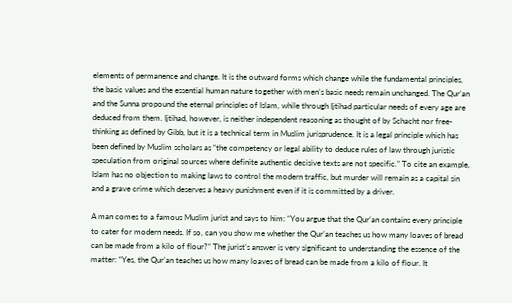elements of permanence and change. It is the outward forms which change while the fundamental principles, the basic values and the essential human nature together with men’s basic needs remain unchanged. The Qur’an and the Sunna propound the eternal principles of Islam, while through Ijtihad particular needs of every age are deduced from them. Ijtihad, however, is neither independent reasoning as thought of by Schacht nor free-thinking as defined by Gibb, but it is a technical term in Muslim jurisprudence. It is a legal principle which has been defined by Muslim scholars as “the competency or legal ability to deduce rules of law through juristic speculation from original sources where definite authentic decisive texts are not specific.” To cite an example, Islam has no objection to making laws to control the modern traffic, but murder will remain as a capital sin and a grave crime which deserves a heavy punishment even if it is committed by a driver.

A man comes to a famous Muslim jurist and says to him: “You argue that the Qur’an contains every principle to cater for modern needs. If so, can you show me whether the Qur’an teaches us how many loaves of bread can be made from a kilo of flour?” The jurist’s answer is very significant to understanding the essence of the matter: “Yes, the Qur’an teaches us how many loaves of bread can be made from a kilo of flour. It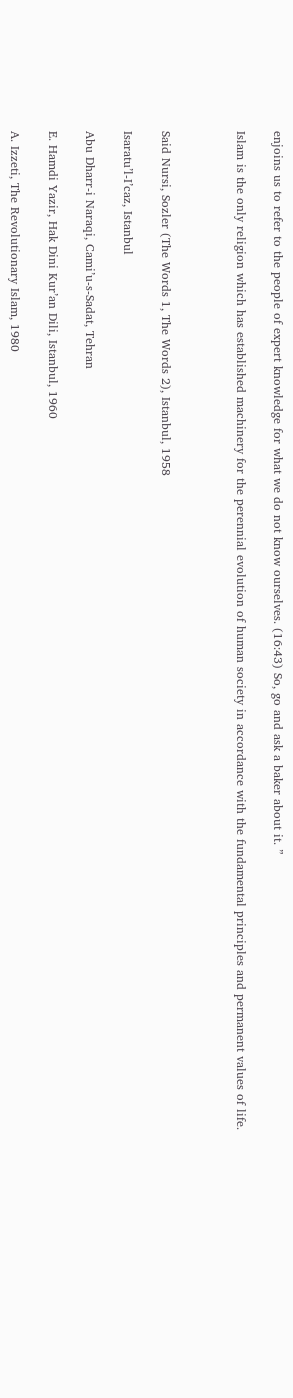enjoins us to refer to the people of expert knowledge for what we do not know ourselves. (16:43) So, go and ask a baker about it. ”

Islam is the only religion which has established machinery for the perennial evolution of human society in accordance with the fundamental principles and permanent values of life.



Said Nursi, Sozler (The Words 1, The Words 2), Istanbul, 1958

Isaratu’l-I’caz, Istanbul

Abu Dharr-i Naraqi, Cami’u-s-Sadat, Tehran

E. Hamdi Yazir, Hak Dini Kur’an Dili, Istanbul, 1960

A. Izzeti, The Revolutionary Islam, 1980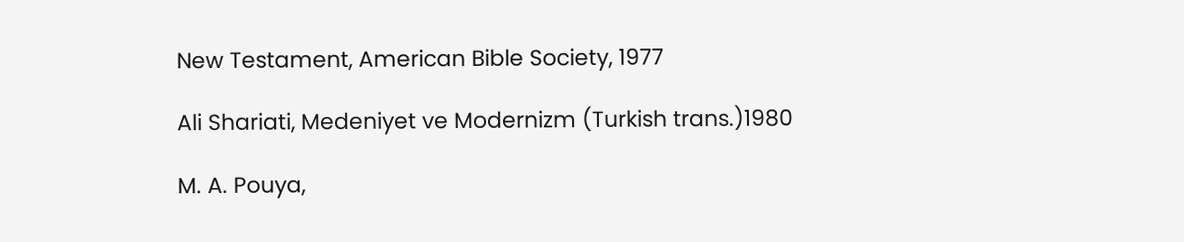New Testament, American Bible Society, 1977

Ali Shariati, Medeniyet ve Modernizm (Turkish trans.)1980

M. A. Pouya,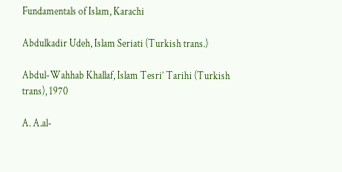Fundamentals of Islam, Karachi

Abdulkadir Udeh, Islam Seriati (Turkish trans.)

Abdul-Wahhab Khallaf, Islam Tesri’ Tarihi (Turkish trans), 1970

A. A.al-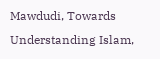Mawdudi, Towards Understanding Islam,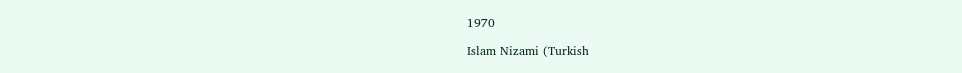1970

Islam Nizami (Turkish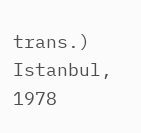trans.) Istanbul, 1978